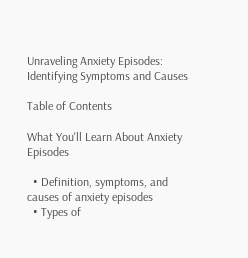Unraveling Anxiety Episodes: Identifying Symptoms and Causes

Table of Contents

What You'll Learn About Anxiety Episodes

  • Definition, symptoms, and causes of anxiety episodes
  • Types of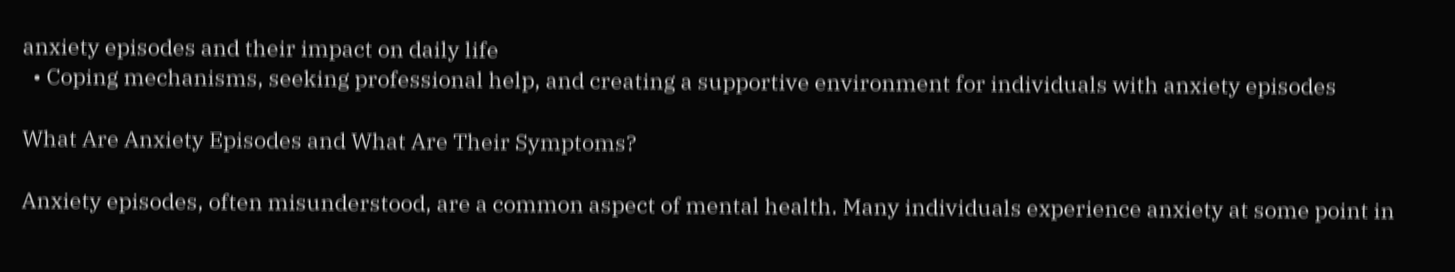anxiety episodes and their impact on daily life
  • Coping mechanisms, seeking professional help, and creating a supportive environment for individuals with anxiety episodes

What Are Anxiety Episodes and What Are Their Symptoms?

Anxiety episodes, often misunderstood, are a common aspect of mental health. Many individuals experience anxiety at some point in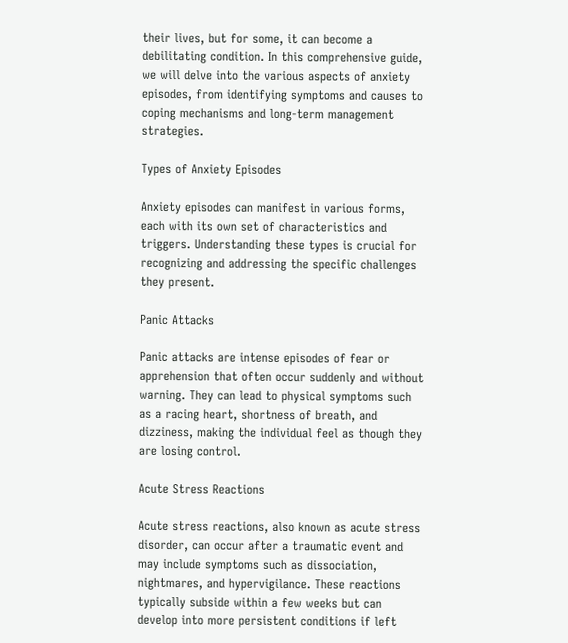their lives, but for some, it can become a debilitating condition. In this comprehensive guide, we will delve into the various aspects of anxiety episodes, from identifying symptoms and causes to coping mechanisms and long-term management strategies.

Types of Anxiety Episodes

Anxiety episodes can manifest in various forms, each with its own set of characteristics and triggers. Understanding these types is crucial for recognizing and addressing the specific challenges they present.

Panic Attacks

Panic attacks are intense episodes of fear or apprehension that often occur suddenly and without warning. They can lead to physical symptoms such as a racing heart, shortness of breath, and dizziness, making the individual feel as though they are losing control.

Acute Stress Reactions

Acute stress reactions, also known as acute stress disorder, can occur after a traumatic event and may include symptoms such as dissociation, nightmares, and hypervigilance. These reactions typically subside within a few weeks but can develop into more persistent conditions if left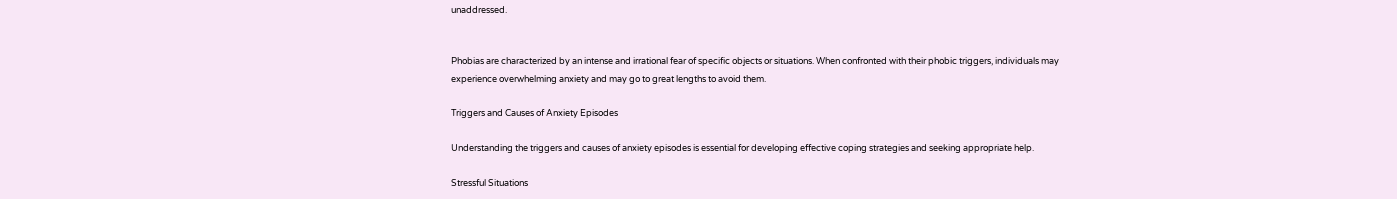unaddressed.


Phobias are characterized by an intense and irrational fear of specific objects or situations. When confronted with their phobic triggers, individuals may experience overwhelming anxiety and may go to great lengths to avoid them.

Triggers and Causes of Anxiety Episodes

Understanding the triggers and causes of anxiety episodes is essential for developing effective coping strategies and seeking appropriate help.

Stressful Situations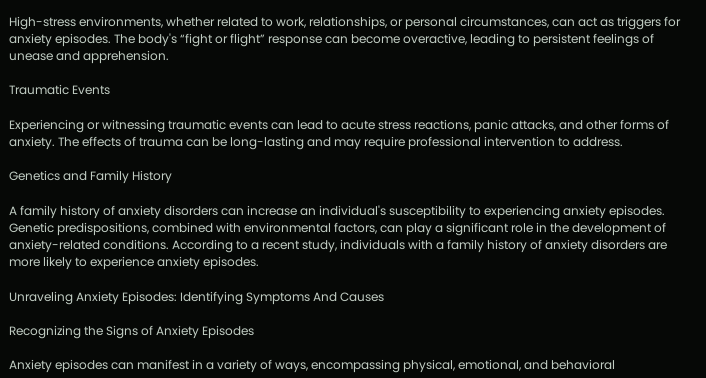High-stress environments, whether related to work, relationships, or personal circumstances, can act as triggers for anxiety episodes. The body's “fight or flight” response can become overactive, leading to persistent feelings of unease and apprehension.

Traumatic Events

Experiencing or witnessing traumatic events can lead to acute stress reactions, panic attacks, and other forms of anxiety. The effects of trauma can be long-lasting and may require professional intervention to address.

Genetics and Family History

A family history of anxiety disorders can increase an individual's susceptibility to experiencing anxiety episodes. Genetic predispositions, combined with environmental factors, can play a significant role in the development of anxiety-related conditions. According to a recent study, individuals with a family history of anxiety disorders are more likely to experience anxiety episodes.

Unraveling Anxiety Episodes: Identifying Symptoms And Causes

Recognizing the Signs of Anxiety Episodes

Anxiety episodes can manifest in a variety of ways, encompassing physical, emotional, and behavioral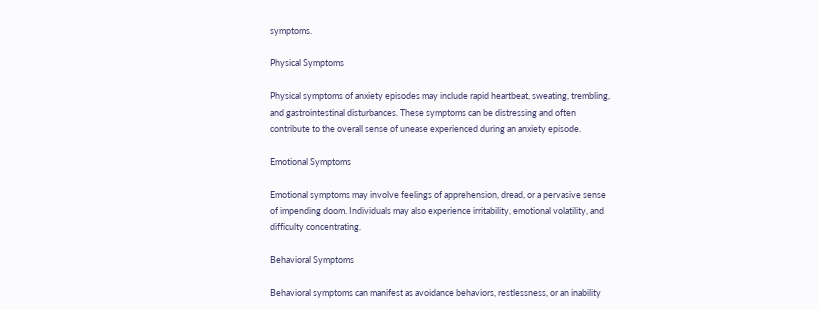symptoms.

Physical Symptoms

Physical symptoms of anxiety episodes may include rapid heartbeat, sweating, trembling, and gastrointestinal disturbances. These symptoms can be distressing and often contribute to the overall sense of unease experienced during an anxiety episode.

Emotional Symptoms

Emotional symptoms may involve feelings of apprehension, dread, or a pervasive sense of impending doom. Individuals may also experience irritability, emotional volatility, and difficulty concentrating.

Behavioral Symptoms

Behavioral symptoms can manifest as avoidance behaviors, restlessness, or an inability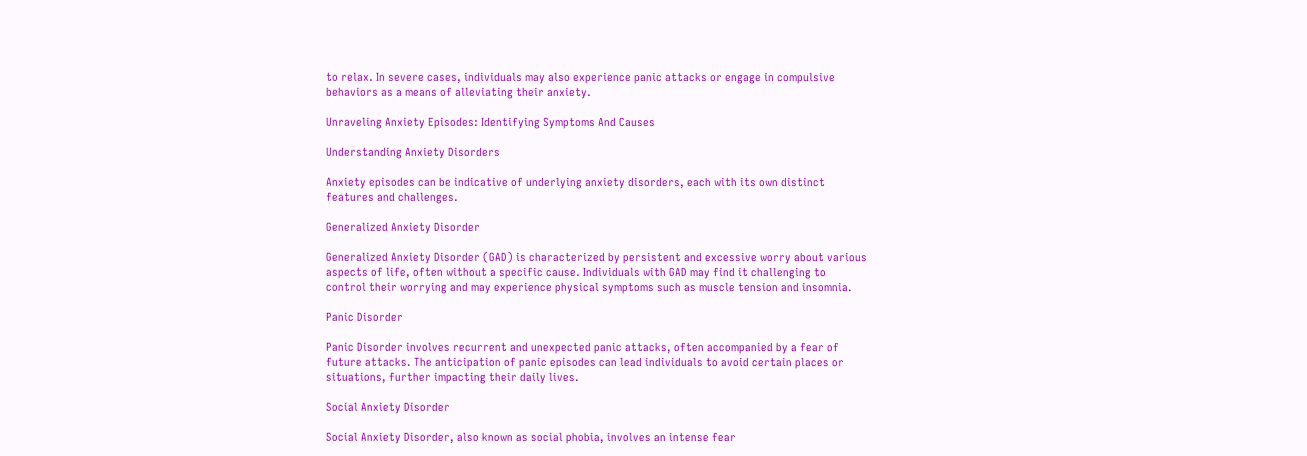to relax. In severe cases, individuals may also experience panic attacks or engage in compulsive behaviors as a means of alleviating their anxiety.

Unraveling Anxiety Episodes: Identifying Symptoms And Causes

Understanding Anxiety Disorders

Anxiety episodes can be indicative of underlying anxiety disorders, each with its own distinct features and challenges.

Generalized Anxiety Disorder

Generalized Anxiety Disorder (GAD) is characterized by persistent and excessive worry about various aspects of life, often without a specific cause. Individuals with GAD may find it challenging to control their worrying and may experience physical symptoms such as muscle tension and insomnia.

Panic Disorder

Panic Disorder involves recurrent and unexpected panic attacks, often accompanied by a fear of future attacks. The anticipation of panic episodes can lead individuals to avoid certain places or situations, further impacting their daily lives.

Social Anxiety Disorder

Social Anxiety Disorder, also known as social phobia, involves an intense fear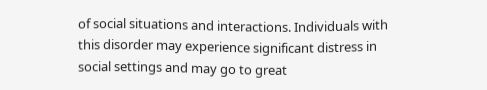of social situations and interactions. Individuals with this disorder may experience significant distress in social settings and may go to great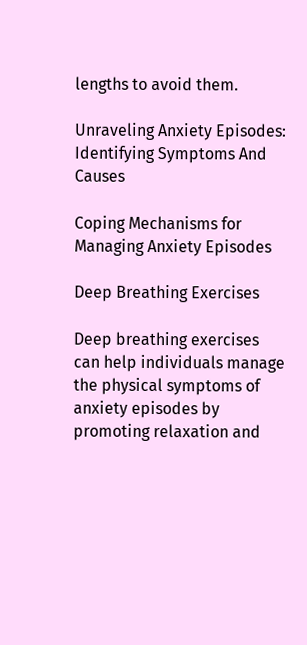lengths to avoid them.

Unraveling Anxiety Episodes: Identifying Symptoms And Causes

Coping Mechanisms for Managing Anxiety Episodes

Deep Breathing Exercises

Deep breathing exercises can help individuals manage the physical symptoms of anxiety episodes by promoting relaxation and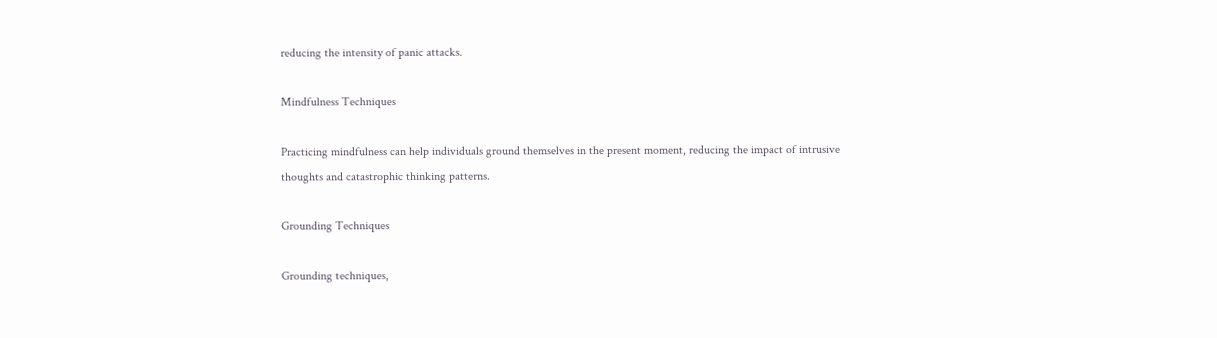reducing the intensity of panic attacks.

Mindfulness Techniques

Practicing mindfulness can help individuals ground themselves in the present moment, reducing the impact of intrusive thoughts and catastrophic thinking patterns.

Grounding Techniques

Grounding techniques,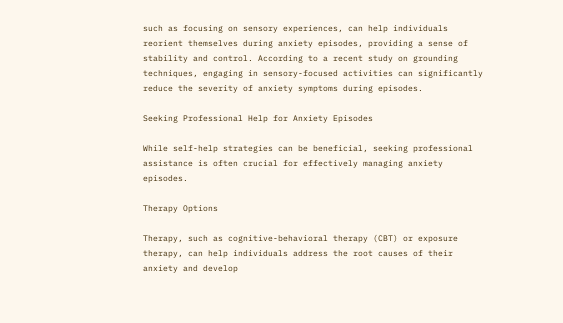such as focusing on sensory experiences, can help individuals reorient themselves during anxiety episodes, providing a sense of stability and control. According to a recent study on grounding techniques, engaging in sensory-focused activities can significantly reduce the severity of anxiety symptoms during episodes.

Seeking Professional Help for Anxiety Episodes

While self-help strategies can be beneficial, seeking professional assistance is often crucial for effectively managing anxiety episodes.

Therapy Options

Therapy, such as cognitive-behavioral therapy (CBT) or exposure therapy, can help individuals address the root causes of their anxiety and develop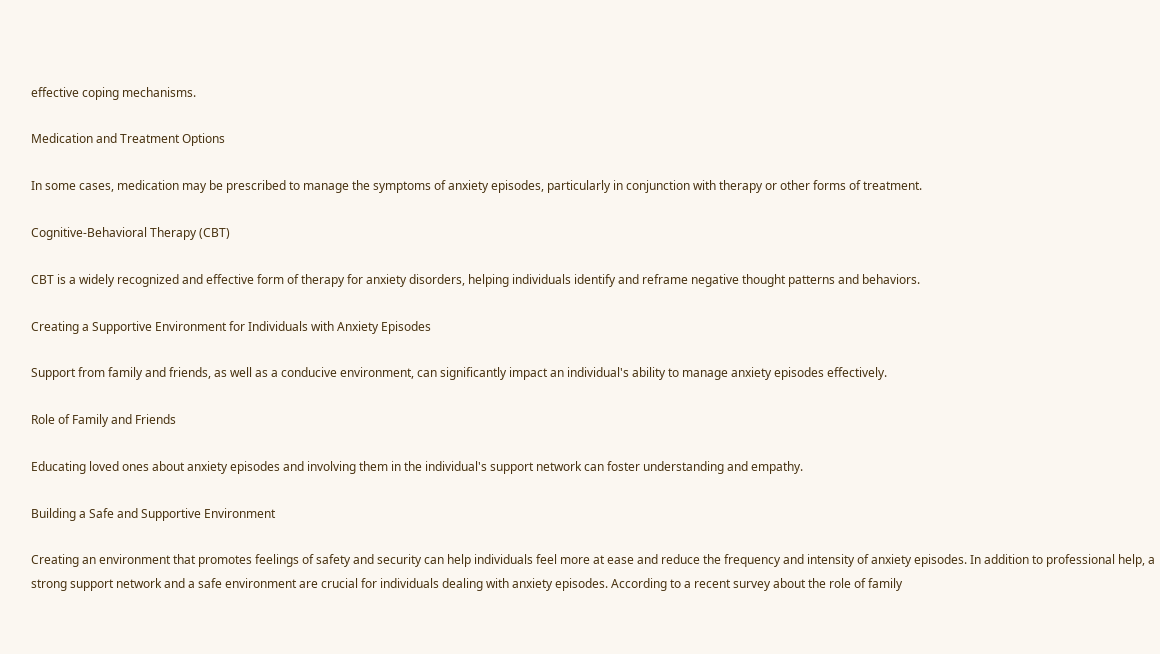effective coping mechanisms.

Medication and Treatment Options

In some cases, medication may be prescribed to manage the symptoms of anxiety episodes, particularly in conjunction with therapy or other forms of treatment.

Cognitive-Behavioral Therapy (CBT)

CBT is a widely recognized and effective form of therapy for anxiety disorders, helping individuals identify and reframe negative thought patterns and behaviors.

Creating a Supportive Environment for Individuals with Anxiety Episodes

Support from family and friends, as well as a conducive environment, can significantly impact an individual's ability to manage anxiety episodes effectively.

Role of Family and Friends

Educating loved ones about anxiety episodes and involving them in the individual's support network can foster understanding and empathy.

Building a Safe and Supportive Environment

Creating an environment that promotes feelings of safety and security can help individuals feel more at ease and reduce the frequency and intensity of anxiety episodes. In addition to professional help, a strong support network and a safe environment are crucial for individuals dealing with anxiety episodes. According to a recent survey about the role of family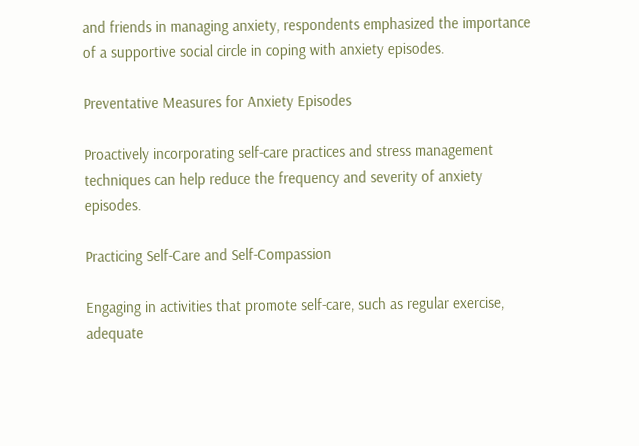and friends in managing anxiety, respondents emphasized the importance of a supportive social circle in coping with anxiety episodes.

Preventative Measures for Anxiety Episodes

Proactively incorporating self-care practices and stress management techniques can help reduce the frequency and severity of anxiety episodes.

Practicing Self-Care and Self-Compassion

Engaging in activities that promote self-care, such as regular exercise, adequate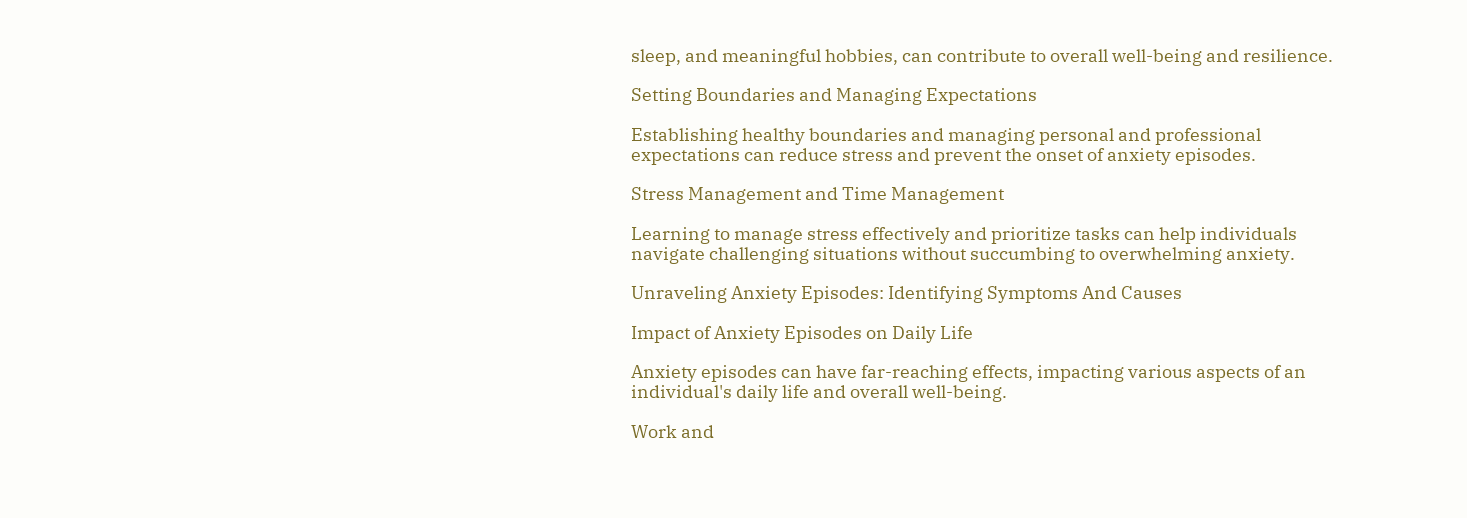sleep, and meaningful hobbies, can contribute to overall well-being and resilience.

Setting Boundaries and Managing Expectations

Establishing healthy boundaries and managing personal and professional expectations can reduce stress and prevent the onset of anxiety episodes.

Stress Management and Time Management

Learning to manage stress effectively and prioritize tasks can help individuals navigate challenging situations without succumbing to overwhelming anxiety.

Unraveling Anxiety Episodes: Identifying Symptoms And Causes

Impact of Anxiety Episodes on Daily Life

Anxiety episodes can have far-reaching effects, impacting various aspects of an individual's daily life and overall well-being.

Work and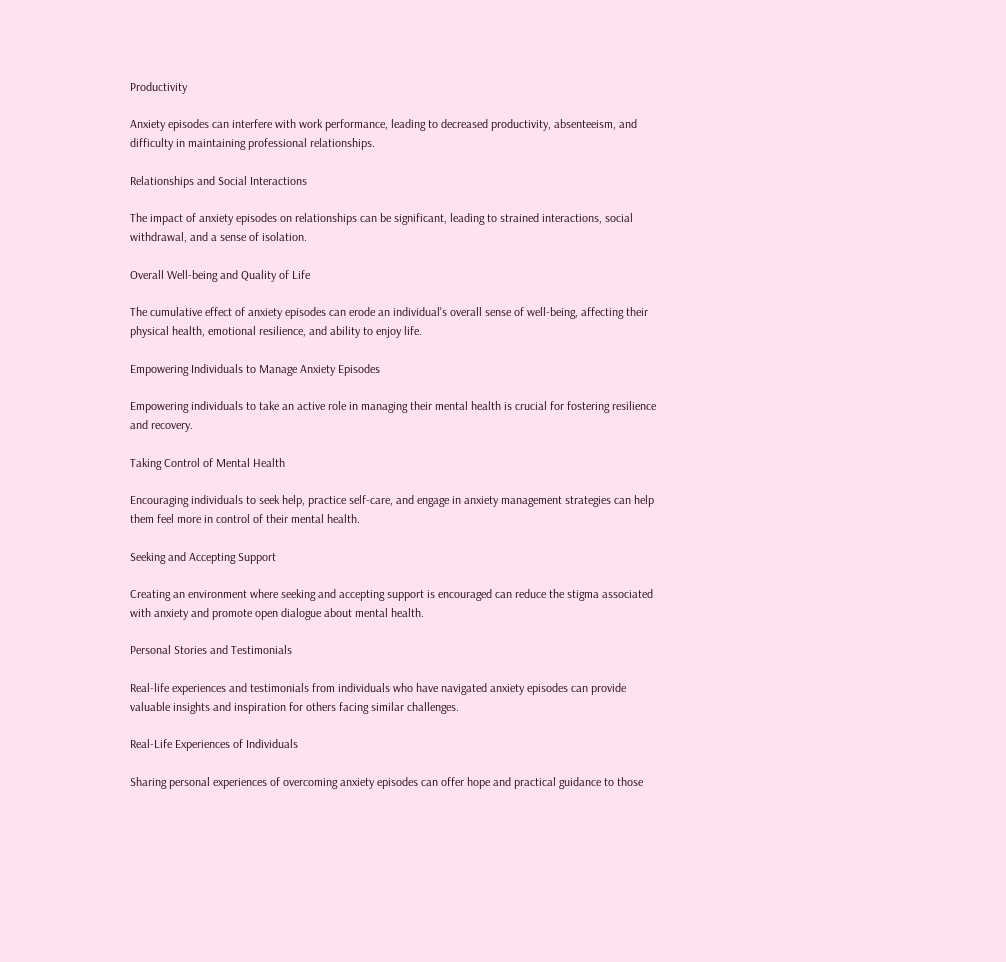Productivity

Anxiety episodes can interfere with work performance, leading to decreased productivity, absenteeism, and difficulty in maintaining professional relationships.

Relationships and Social Interactions

The impact of anxiety episodes on relationships can be significant, leading to strained interactions, social withdrawal, and a sense of isolation.

Overall Well-being and Quality of Life

The cumulative effect of anxiety episodes can erode an individual's overall sense of well-being, affecting their physical health, emotional resilience, and ability to enjoy life.

Empowering Individuals to Manage Anxiety Episodes

Empowering individuals to take an active role in managing their mental health is crucial for fostering resilience and recovery.

Taking Control of Mental Health

Encouraging individuals to seek help, practice self-care, and engage in anxiety management strategies can help them feel more in control of their mental health.

Seeking and Accepting Support

Creating an environment where seeking and accepting support is encouraged can reduce the stigma associated with anxiety and promote open dialogue about mental health.

Personal Stories and Testimonials

Real-life experiences and testimonials from individuals who have navigated anxiety episodes can provide valuable insights and inspiration for others facing similar challenges.

Real-Life Experiences of Individuals

Sharing personal experiences of overcoming anxiety episodes can offer hope and practical guidance to those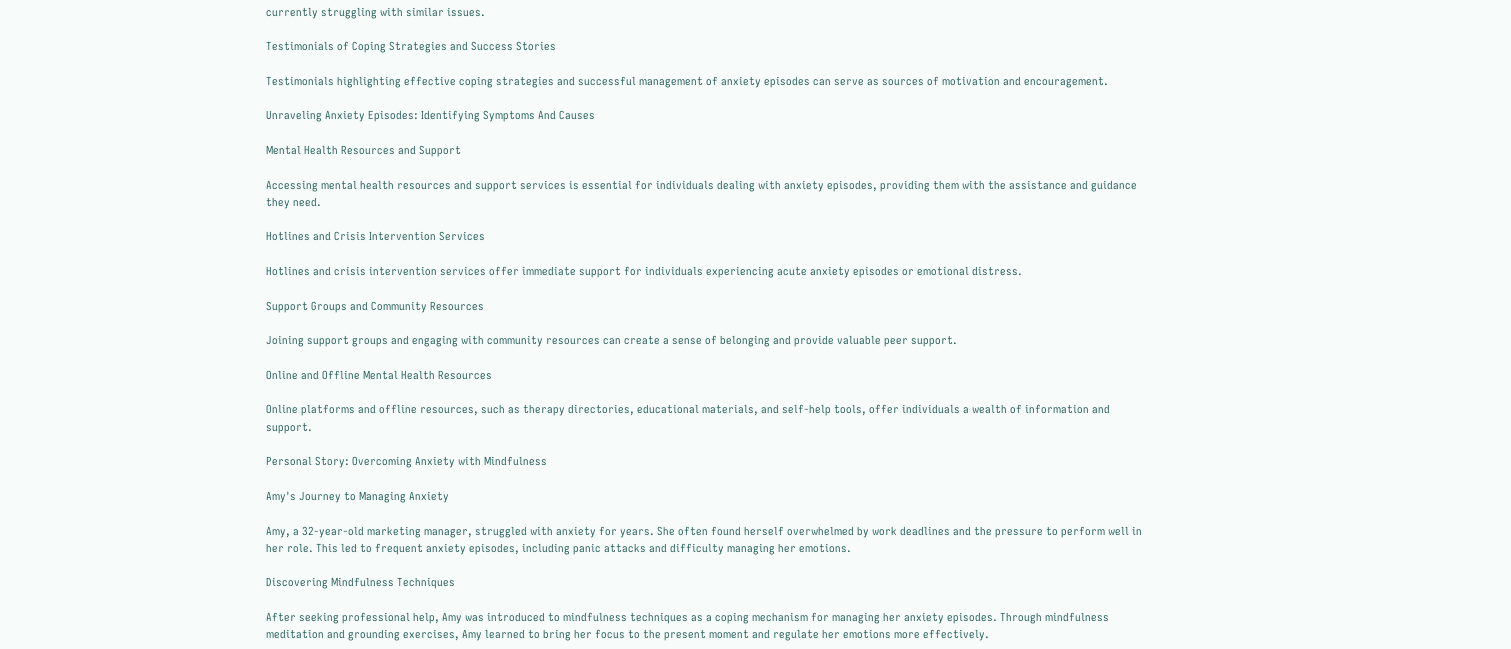currently struggling with similar issues.

Testimonials of Coping Strategies and Success Stories

Testimonials highlighting effective coping strategies and successful management of anxiety episodes can serve as sources of motivation and encouragement.

Unraveling Anxiety Episodes: Identifying Symptoms And Causes

Mental Health Resources and Support

Accessing mental health resources and support services is essential for individuals dealing with anxiety episodes, providing them with the assistance and guidance they need.

Hotlines and Crisis Intervention Services

Hotlines and crisis intervention services offer immediate support for individuals experiencing acute anxiety episodes or emotional distress.

Support Groups and Community Resources

Joining support groups and engaging with community resources can create a sense of belonging and provide valuable peer support.

Online and Offline Mental Health Resources

Online platforms and offline resources, such as therapy directories, educational materials, and self-help tools, offer individuals a wealth of information and support.

Personal Story: Overcoming Anxiety with Mindfulness

Amy's Journey to Managing Anxiety

Amy, a 32-year-old marketing manager, struggled with anxiety for years. She often found herself overwhelmed by work deadlines and the pressure to perform well in her role. This led to frequent anxiety episodes, including panic attacks and difficulty managing her emotions.

Discovering Mindfulness Techniques

After seeking professional help, Amy was introduced to mindfulness techniques as a coping mechanism for managing her anxiety episodes. Through mindfulness meditation and grounding exercises, Amy learned to bring her focus to the present moment and regulate her emotions more effectively.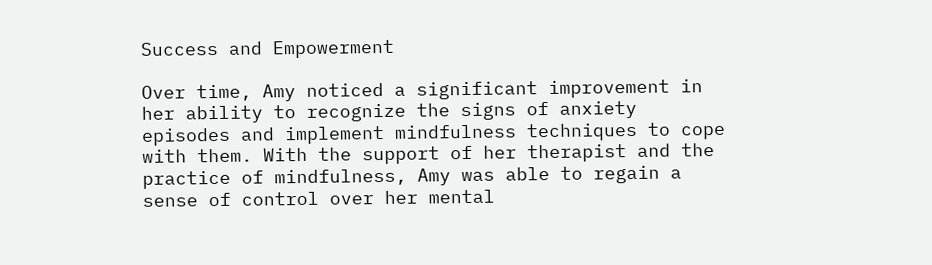Success and Empowerment

Over time, Amy noticed a significant improvement in her ability to recognize the signs of anxiety episodes and implement mindfulness techniques to cope with them. With the support of her therapist and the practice of mindfulness, Amy was able to regain a sense of control over her mental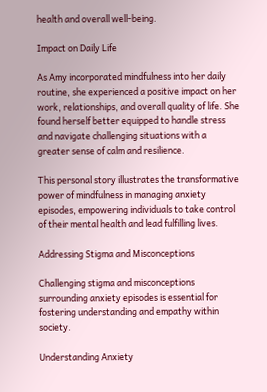health and overall well-being.

Impact on Daily Life

As Amy incorporated mindfulness into her daily routine, she experienced a positive impact on her work, relationships, and overall quality of life. She found herself better equipped to handle stress and navigate challenging situations with a greater sense of calm and resilience.

This personal story illustrates the transformative power of mindfulness in managing anxiety episodes, empowering individuals to take control of their mental health and lead fulfilling lives.

Addressing Stigma and Misconceptions

Challenging stigma and misconceptions surrounding anxiety episodes is essential for fostering understanding and empathy within society.

Understanding Anxiety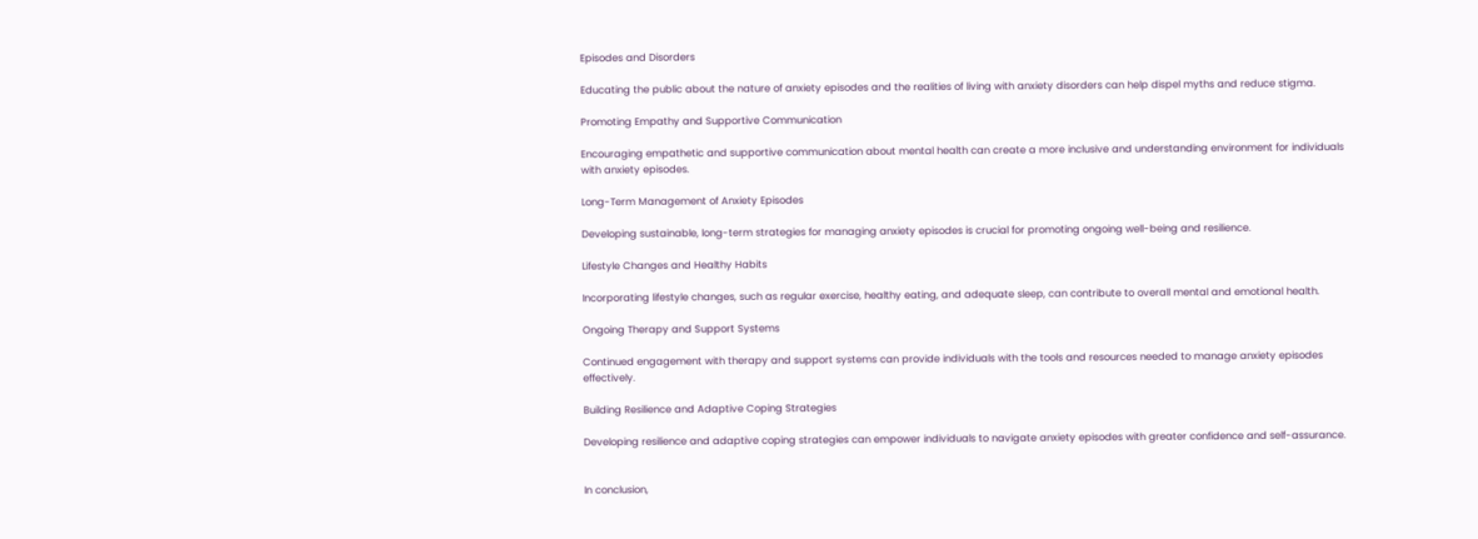Episodes and Disorders

Educating the public about the nature of anxiety episodes and the realities of living with anxiety disorders can help dispel myths and reduce stigma.

Promoting Empathy and Supportive Communication

Encouraging empathetic and supportive communication about mental health can create a more inclusive and understanding environment for individuals with anxiety episodes.

Long-Term Management of Anxiety Episodes

Developing sustainable, long-term strategies for managing anxiety episodes is crucial for promoting ongoing well-being and resilience.

Lifestyle Changes and Healthy Habits

Incorporating lifestyle changes, such as regular exercise, healthy eating, and adequate sleep, can contribute to overall mental and emotional health.

Ongoing Therapy and Support Systems

Continued engagement with therapy and support systems can provide individuals with the tools and resources needed to manage anxiety episodes effectively.

Building Resilience and Adaptive Coping Strategies

Developing resilience and adaptive coping strategies can empower individuals to navigate anxiety episodes with greater confidence and self-assurance.


In conclusion,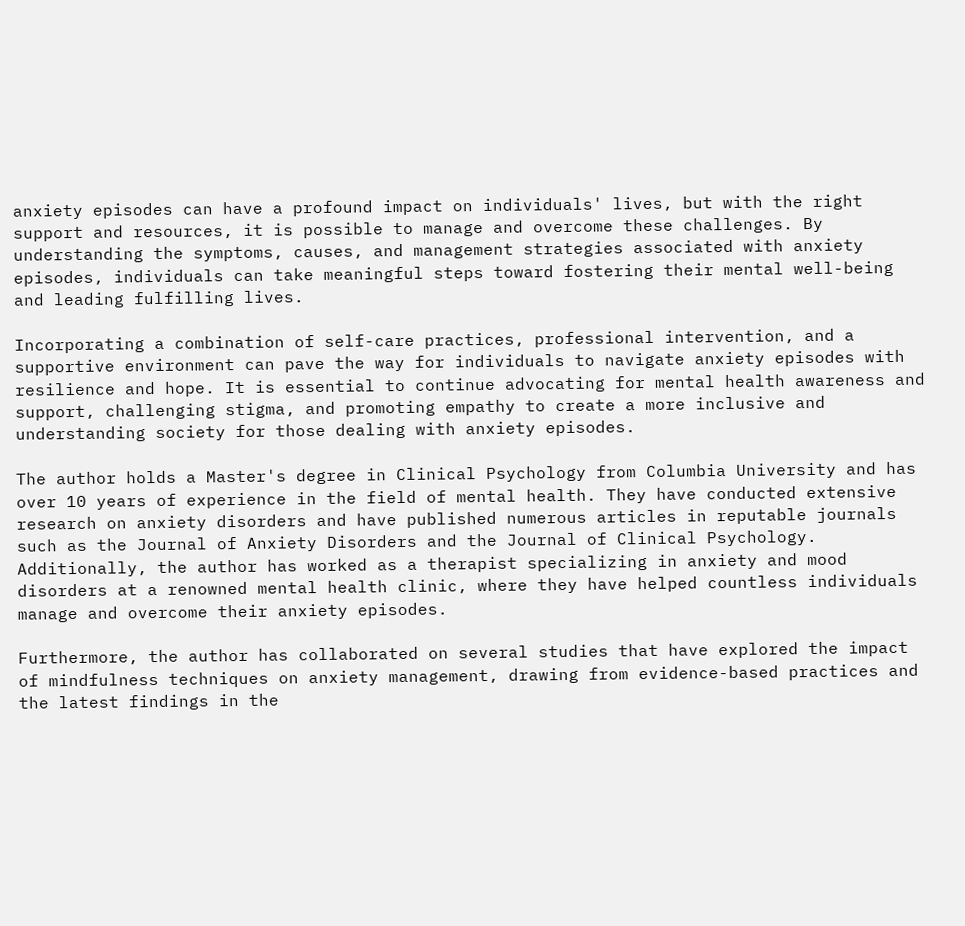anxiety episodes can have a profound impact on individuals' lives, but with the right support and resources, it is possible to manage and overcome these challenges. By understanding the symptoms, causes, and management strategies associated with anxiety episodes, individuals can take meaningful steps toward fostering their mental well-being and leading fulfilling lives.

Incorporating a combination of self-care practices, professional intervention, and a supportive environment can pave the way for individuals to navigate anxiety episodes with resilience and hope. It is essential to continue advocating for mental health awareness and support, challenging stigma, and promoting empathy to create a more inclusive and understanding society for those dealing with anxiety episodes.

The author holds a Master's degree in Clinical Psychology from Columbia University and has over 10 years of experience in the field of mental health. They have conducted extensive research on anxiety disorders and have published numerous articles in reputable journals such as the Journal of Anxiety Disorders and the Journal of Clinical Psychology. Additionally, the author has worked as a therapist specializing in anxiety and mood disorders at a renowned mental health clinic, where they have helped countless individuals manage and overcome their anxiety episodes.

Furthermore, the author has collaborated on several studies that have explored the impact of mindfulness techniques on anxiety management, drawing from evidence-based practices and the latest findings in the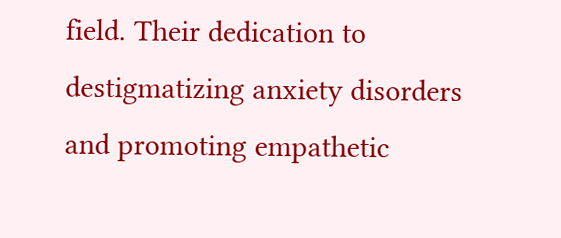field. Their dedication to destigmatizing anxiety disorders and promoting empathetic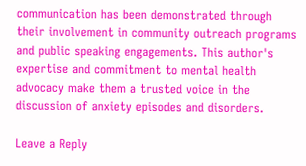communication has been demonstrated through their involvement in community outreach programs and public speaking engagements. This author's expertise and commitment to mental health advocacy make them a trusted voice in the discussion of anxiety episodes and disorders.

Leave a Reply